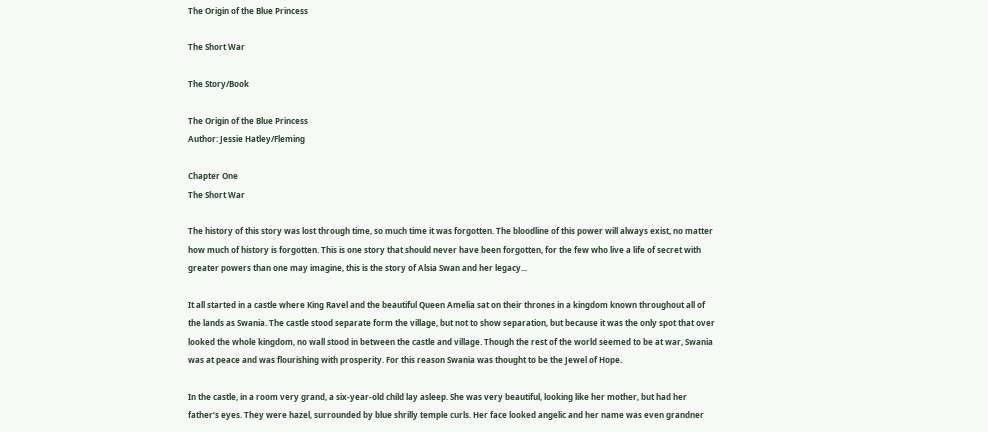The Origin of the Blue Princess

The Short War

The Story/Book

The Origin of the Blue Princess
Author: Jessie Hatley/Fleming

Chapter One
The Short War

The history of this story was lost through time, so much time it was forgotten. The bloodline of this power will always exist, no matter how much of history is forgotten. This is one story that should never have been forgotten, for the few who live a life of secret with greater powers than one may imagine, this is the story of Alsia Swan and her legacy...

It all started in a castle where King Ravel and the beautiful Queen Amelia sat on their thrones in a kingdom known throughout all of the lands as Swania. The castle stood separate form the village, but not to show separation, but because it was the only spot that over looked the whole kingdom, no wall stood in between the castle and village. Though the rest of the world seemed to be at war, Swania was at peace and was flourishing with prosperity. For this reason Swania was thought to be the Jewel of Hope.

In the castle, in a room very grand, a six-year-old child lay asleep. She was very beautiful, looking like her mother, but had her father’s eyes. They were hazel, surrounded by blue shrilly temple curls. Her face looked angelic and her name was even grandner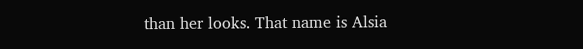than her looks. That name is Alsia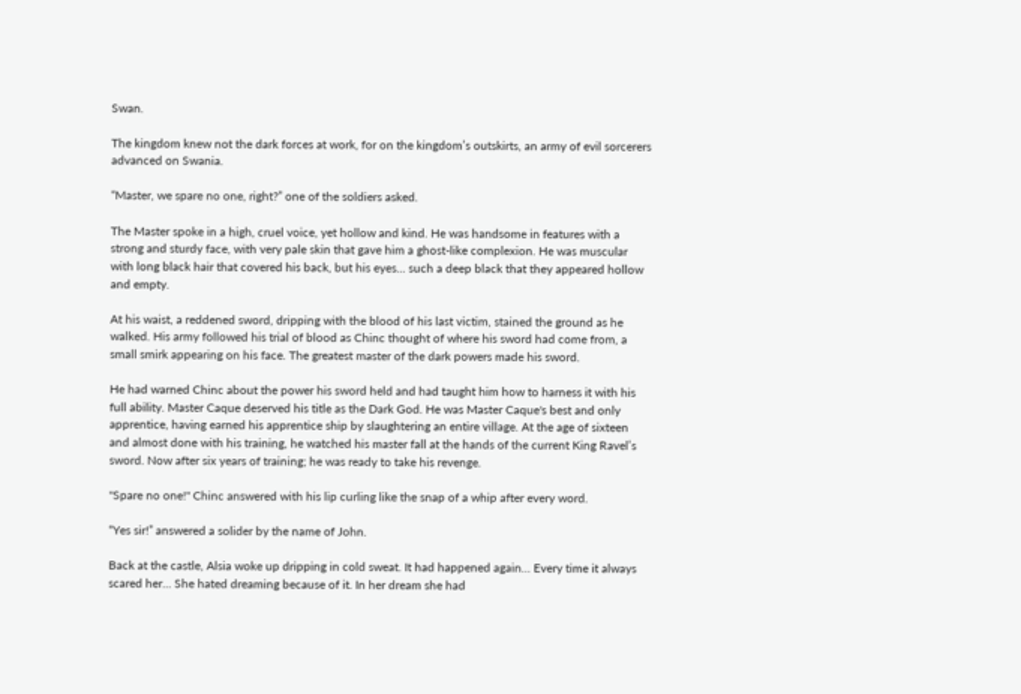Swan.

The kingdom knew not the dark forces at work, for on the kingdom’s outskirts, an army of evil sorcerers advanced on Swania.

“Master, we spare no one, right?” one of the soldiers asked.

The Master spoke in a high, cruel voice, yet hollow and kind. He was handsome in features with a strong and sturdy face, with very pale skin that gave him a ghost-like complexion. He was muscular with long black hair that covered his back, but his eyes... such a deep black that they appeared hollow and empty.

At his waist, a reddened sword, dripping with the blood of his last victim, stained the ground as he walked. His army followed his trial of blood as Chinc thought of where his sword had come from, a small smirk appearing on his face. The greatest master of the dark powers made his sword.

He had warned Chinc about the power his sword held and had taught him how to harness it with his full ability. Master Caque deserved his title as the Dark God. He was Master Caque's best and only apprentice, having earned his apprentice ship by slaughtering an entire village. At the age of sixteen and almost done with his training, he watched his master fall at the hands of the current King Ravel’s sword. Now after six years of training; he was ready to take his revenge.

"Spare no one!" Chinc answered with his lip curling like the snap of a whip after every word.

“Yes sir!” answered a solider by the name of John.

Back at the castle, Alsia woke up dripping in cold sweat. It had happened again... Every time it always scared her... She hated dreaming because of it. In her dream she had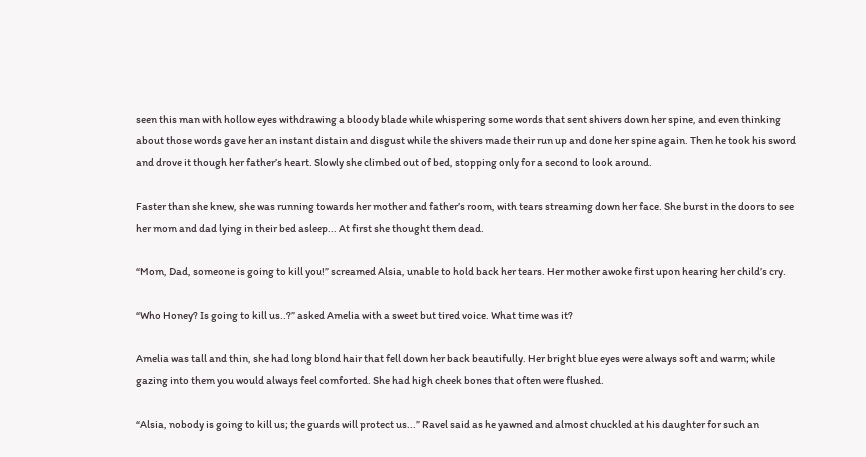seen this man with hollow eyes withdrawing a bloody blade while whispering some words that sent shivers down her spine, and even thinking about those words gave her an instant distain and disgust while the shivers made their run up and done her spine again. Then he took his sword and drove it though her father’s heart. Slowly she climbed out of bed, stopping only for a second to look around.

Faster than she knew, she was running towards her mother and father’s room, with tears streaming down her face. She burst in the doors to see her mom and dad lying in their bed asleep... At first she thought them dead.

“Mom, Dad, someone is going to kill you!” screamed Alsia, unable to hold back her tears. Her mother awoke first upon hearing her child’s cry.

“Who Honey? Is going to kill us..?” asked Amelia with a sweet but tired voice. What time was it?

Amelia was tall and thin, she had long blond hair that fell down her back beautifully. Her bright blue eyes were always soft and warm; while gazing into them you would always feel comforted. She had high cheek bones that often were flushed.

“Alsia, nobody is going to kill us; the guards will protect us...” Ravel said as he yawned and almost chuckled at his daughter for such an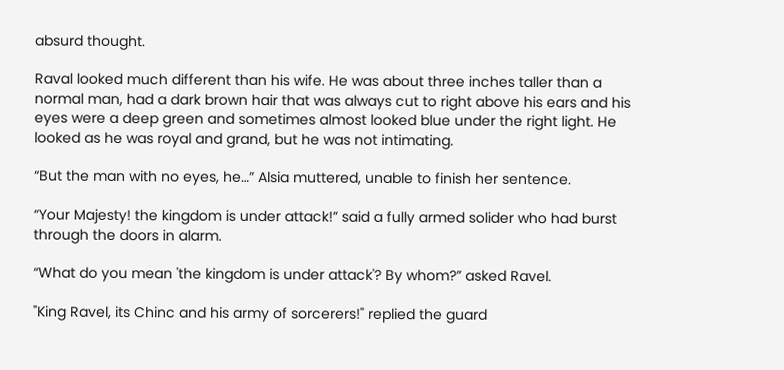absurd thought.

Raval looked much different than his wife. He was about three inches taller than a normal man, had a dark brown hair that was always cut to right above his ears and his eyes were a deep green and sometimes almost looked blue under the right light. He looked as he was royal and grand, but he was not intimating.

“But the man with no eyes, he…” Alsia muttered, unable to finish her sentence.

“Your Majesty! the kingdom is under attack!” said a fully armed solider who had burst through the doors in alarm.

“What do you mean 'the kingdom is under attack'? By whom?” asked Ravel.

"King Ravel, its Chinc and his army of sorcerers!" replied the guard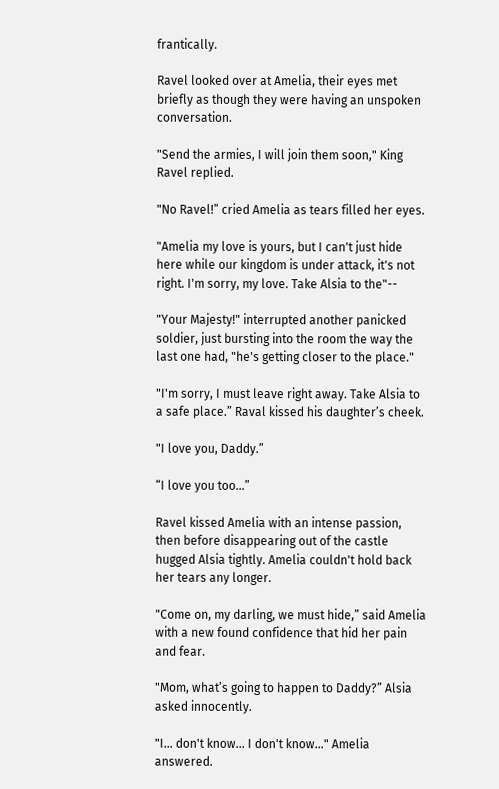frantically.

Ravel looked over at Amelia, their eyes met briefly as though they were having an unspoken conversation.

"Send the armies, I will join them soon," King Ravel replied.

"No Ravel!” cried Amelia as tears filled her eyes.

"Amelia my love is yours, but I can't just hide here while our kingdom is under attack, it's not right. I'm sorry, my love. Take Alsia to the"--

"Your Majesty!" interrupted another panicked soldier, just bursting into the room the way the last one had, "he's getting closer to the place."

"I'm sorry, I must leave right away. Take Alsia to a safe place.” Raval kissed his daughter’s cheek.

"I love you, Daddy.”

“I love you too...”

Ravel kissed Amelia with an intense passion, then before disappearing out of the castle hugged Alsia tightly. Amelia couldn't hold back her tears any longer.

"Come on, my darling, we must hide,” said Amelia with a new found confidence that hid her pain and fear.

"Mom, what’s going to happen to Daddy?” Alsia asked innocently.

"I... don't know... I don't know..." Amelia answered.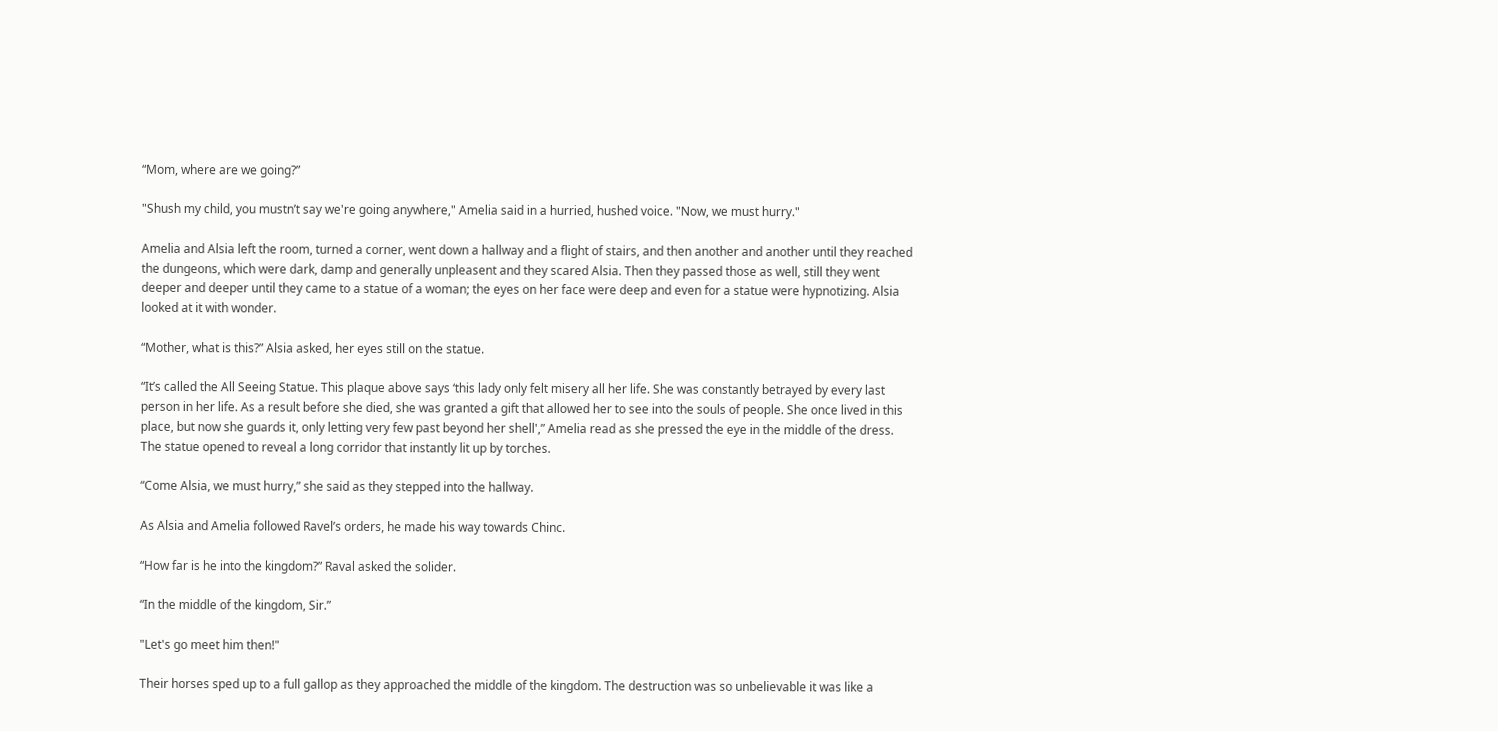“Mom, where are we going?”

"Shush my child, you mustn’t say we're going anywhere," Amelia said in a hurried, hushed voice. "Now, we must hurry."

Amelia and Alsia left the room, turned a corner, went down a hallway and a flight of stairs, and then another and another until they reached the dungeons, which were dark, damp and generally unpleasent and they scared Alsia. Then they passed those as well, still they went deeper and deeper until they came to a statue of a woman; the eyes on her face were deep and even for a statue were hypnotizing. Alsia looked at it with wonder.

“Mother, what is this?” Alsia asked, her eyes still on the statue.

“It’s called the All Seeing Statue. This plaque above says ‘this lady only felt misery all her life. She was constantly betrayed by every last person in her life. As a result before she died, she was granted a gift that allowed her to see into the souls of people. She once lived in this place, but now she guards it, only letting very few past beyond her shell',” Amelia read as she pressed the eye in the middle of the dress. The statue opened to reveal a long corridor that instantly lit up by torches.

“Come Alsia, we must hurry,” she said as they stepped into the hallway.

As Alsia and Amelia followed Ravel’s orders, he made his way towards Chinc.

“How far is he into the kingdom?” Raval asked the solider.

“In the middle of the kingdom, Sir.”

"Let's go meet him then!"

Their horses sped up to a full gallop as they approached the middle of the kingdom. The destruction was so unbelievable it was like a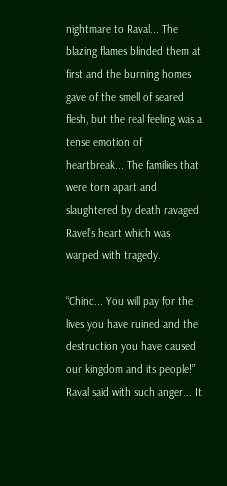nightmare to Raval... The blazing flames blinded them at first and the burning homes gave of the smell of seared flesh, but the real feeling was a tense emotion of heartbreak... The families that were torn apart and slaughtered by death ravaged Ravel’s heart which was warped with tragedy.

“Chinc... You will pay for the lives you have ruined and the destruction you have caused our kingdom and its people!” Raval said with such anger... It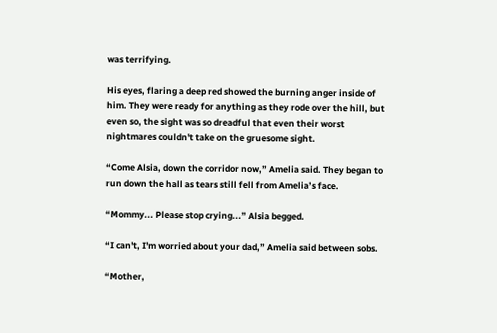was terrifying.

His eyes, flaring a deep red showed the burning anger inside of him. They were ready for anything as they rode over the hill, but even so, the sight was so dreadful that even their worst nightmares couldn't take on the gruesome sight.

“Come Alsia, down the corridor now,” Amelia said. They began to run down the hall as tears still fell from Amelia’s face.

“Mommy... Please stop crying...” Alsia begged.

“I can't, I'm worried about your dad,” Amelia said between sobs.

“Mother,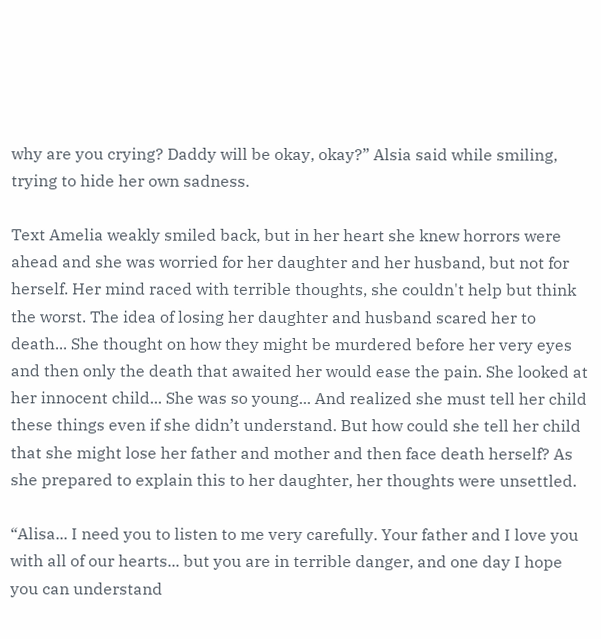why are you crying? Daddy will be okay, okay?” Alsia said while smiling, trying to hide her own sadness.

Text Amelia weakly smiled back, but in her heart she knew horrors were ahead and she was worried for her daughter and her husband, but not for herself. Her mind raced with terrible thoughts, she couldn't help but think the worst. The idea of losing her daughter and husband scared her to death... She thought on how they might be murdered before her very eyes and then only the death that awaited her would ease the pain. She looked at her innocent child... She was so young... And realized she must tell her child these things even if she didn’t understand. But how could she tell her child that she might lose her father and mother and then face death herself? As she prepared to explain this to her daughter, her thoughts were unsettled.

“Alisa... I need you to listen to me very carefully. Your father and I love you with all of our hearts... but you are in terrible danger, and one day I hope you can understand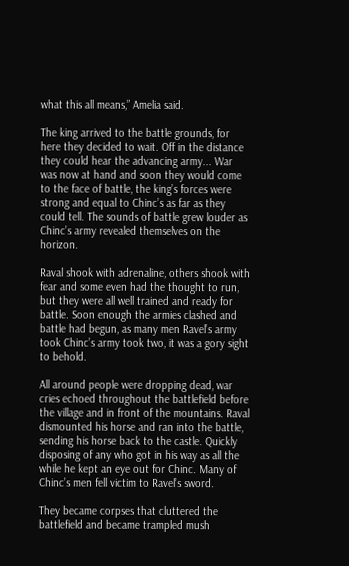what this all means,” Amelia said.

The king arrived to the battle grounds, for here they decided to wait. Off in the distance they could hear the advancing army... War was now at hand and soon they would come to the face of battle, the king’s forces were strong and equal to Chinc’s as far as they could tell. The sounds of battle grew louder as Chinc’s army revealed themselves on the horizon.

Raval shook with adrenaline, others shook with fear and some even had the thought to run, but they were all well trained and ready for battle. Soon enough the armies clashed and battle had begun, as many men Ravel’s army took Chinc’s army took two, it was a gory sight to behold.

All around people were dropping dead, war cries echoed throughout the battlefield before the village and in front of the mountains. Raval dismounted his horse and ran into the battle, sending his horse back to the castle. Quickly disposing of any who got in his way as all the while he kept an eye out for Chinc. Many of Chinc’s men fell victim to Ravel’s sword.

They became corpses that cluttered the battlefield and became trampled mush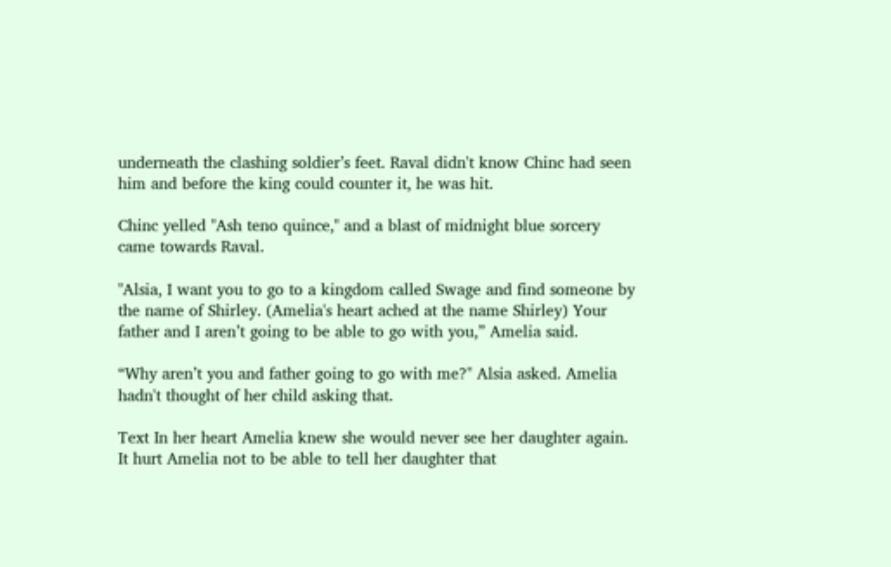underneath the clashing soldier’s feet. Raval didn't know Chinc had seen him and before the king could counter it, he was hit.

Chinc yelled "Ash teno quince," and a blast of midnight blue sorcery came towards Raval.

"Alsia, I want you to go to a kingdom called Swage and find someone by the name of Shirley. (Amelia's heart ached at the name Shirley) Your father and I aren’t going to be able to go with you,” Amelia said.

“Why aren’t you and father going to go with me?" Alsia asked. Amelia hadn't thought of her child asking that.

Text In her heart Amelia knew she would never see her daughter again. It hurt Amelia not to be able to tell her daughter that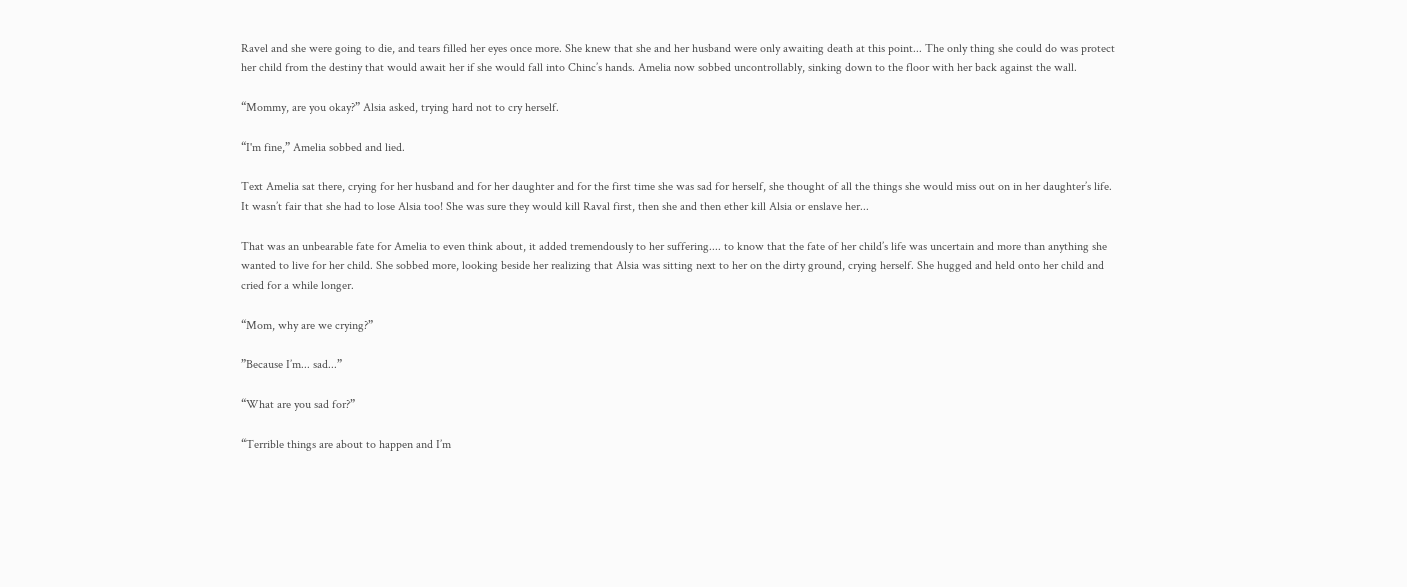Ravel and she were going to die, and tears filled her eyes once more. She knew that she and her husband were only awaiting death at this point... The only thing she could do was protect her child from the destiny that would await her if she would fall into Chinc’s hands. Amelia now sobbed uncontrollably, sinking down to the floor with her back against the wall.

“Mommy, are you okay?” Alsia asked, trying hard not to cry herself.

“I'm fine,” Amelia sobbed and lied.

Text Amelia sat there, crying for her husband and for her daughter and for the first time she was sad for herself, she thought of all the things she would miss out on in her daughter’s life. It wasn’t fair that she had to lose Alsia too! She was sure they would kill Raval first, then she and then ether kill Alsia or enslave her...

That was an unbearable fate for Amelia to even think about, it added tremendously to her suffering.... to know that the fate of her child’s life was uncertain and more than anything she wanted to live for her child. She sobbed more, looking beside her realizing that Alsia was sitting next to her on the dirty ground, crying herself. She hugged and held onto her child and cried for a while longer.

“Mom, why are we crying?”

”Because I’m... sad...”

“What are you sad for?”

“Terrible things are about to happen and I’m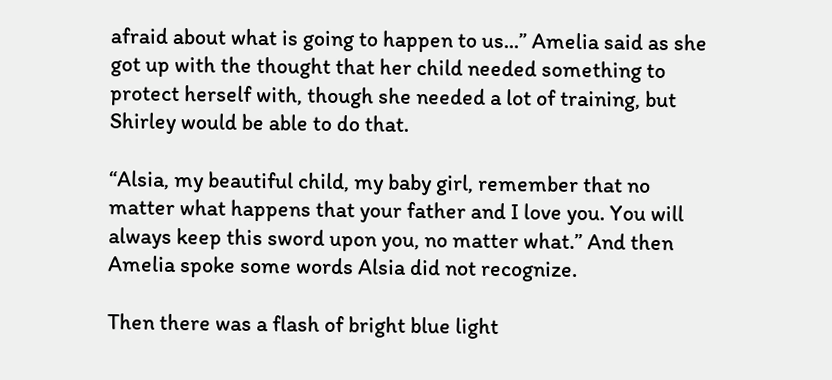afraid about what is going to happen to us...” Amelia said as she got up with the thought that her child needed something to protect herself with, though she needed a lot of training, but Shirley would be able to do that.

“Alsia, my beautiful child, my baby girl, remember that no matter what happens that your father and I love you. You will always keep this sword upon you, no matter what.” And then Amelia spoke some words Alsia did not recognize.

Then there was a flash of bright blue light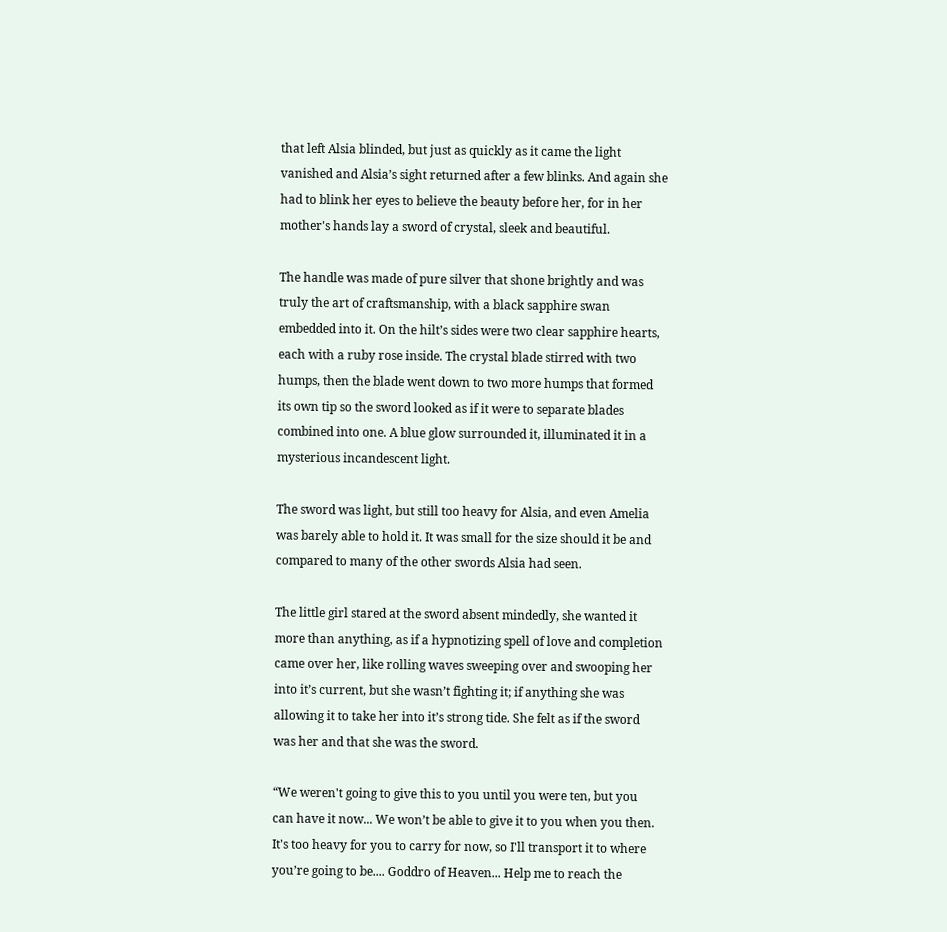that left Alsia blinded, but just as quickly as it came the light vanished and Alsia’s sight returned after a few blinks. And again she had to blink her eyes to believe the beauty before her, for in her mother's hands lay a sword of crystal, sleek and beautiful.

The handle was made of pure silver that shone brightly and was truly the art of craftsmanship, with a black sapphire swan embedded into it. On the hilt’s sides were two clear sapphire hearts, each with a ruby rose inside. The crystal blade stirred with two humps, then the blade went down to two more humps that formed its own tip so the sword looked as if it were to separate blades combined into one. A blue glow surrounded it, illuminated it in a mysterious incandescent light.

The sword was light, but still too heavy for Alsia, and even Amelia was barely able to hold it. It was small for the size should it be and compared to many of the other swords Alsia had seen.

The little girl stared at the sword absent mindedly, she wanted it more than anything, as if a hypnotizing spell of love and completion came over her, like rolling waves sweeping over and swooping her into it’s current, but she wasn’t fighting it; if anything she was allowing it to take her into it’s strong tide. She felt as if the sword was her and that she was the sword.

“We weren't going to give this to you until you were ten, but you can have it now... We won’t be able to give it to you when you then. It's too heavy for you to carry for now, so I'll transport it to where you’re going to be.... Goddro of Heaven... Help me to reach the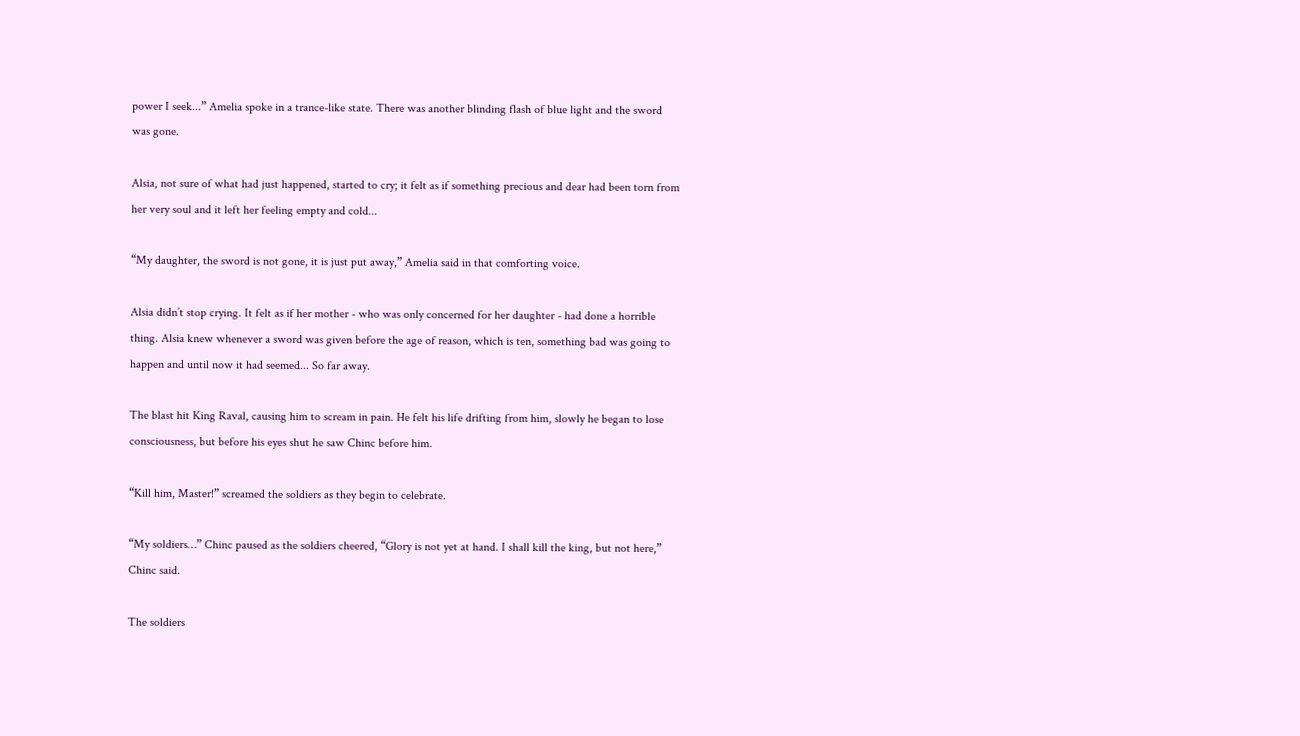power I seek...” Amelia spoke in a trance-like state. There was another blinding flash of blue light and the sword was gone.

Alsia, not sure of what had just happened, started to cry; it felt as if something precious and dear had been torn from her very soul and it left her feeling empty and cold...

“My daughter, the sword is not gone, it is just put away,” Amelia said in that comforting voice.

Alsia didn’t stop crying. It felt as if her mother - who was only concerned for her daughter - had done a horrible thing. Alsia knew whenever a sword was given before the age of reason, which is ten, something bad was going to happen and until now it had seemed... So far away.

The blast hit King Raval, causing him to scream in pain. He felt his life drifting from him, slowly he began to lose consciousness, but before his eyes shut he saw Chinc before him.

“Kill him, Master!” screamed the soldiers as they begin to celebrate.

“My soldiers…” Chinc paused as the soldiers cheered, “Glory is not yet at hand. I shall kill the king, but not here,” Chinc said.

The soldiers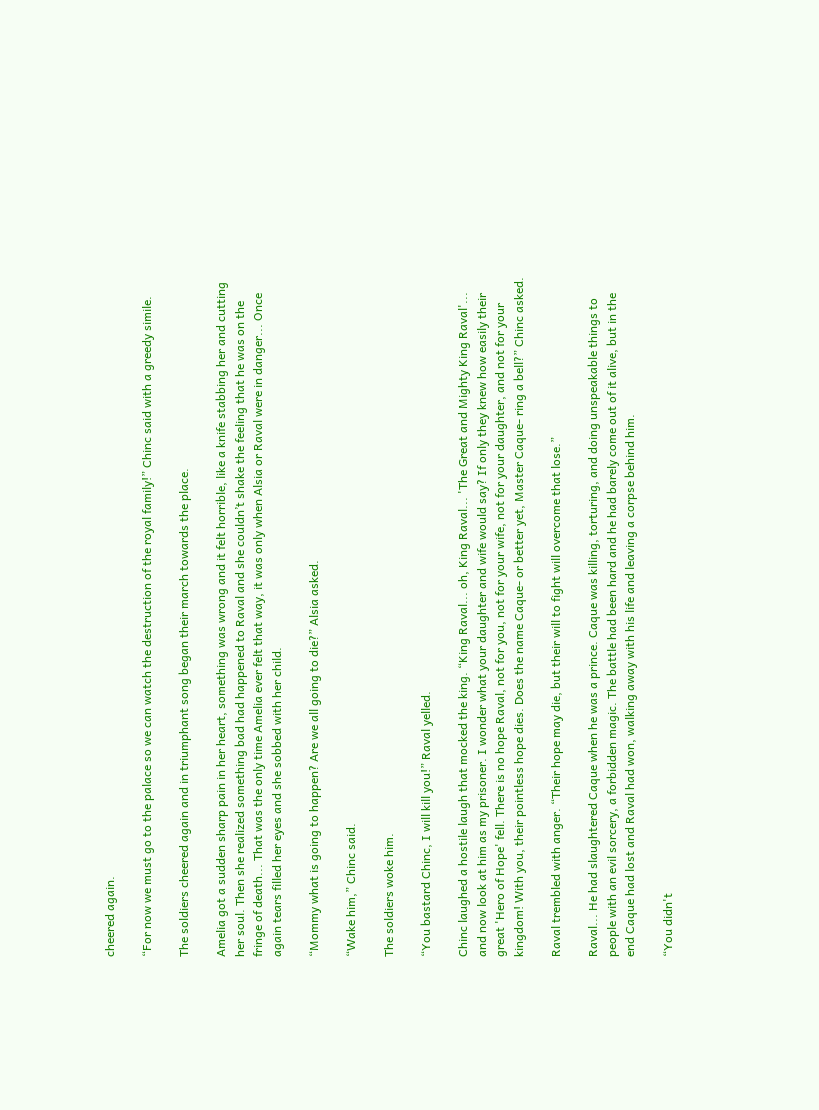cheered again.

“For now we must go to the palace so we can watch the destruction of the royal family!” Chinc said with a greedy simile.

The soldiers cheered again and in triumphant song began their march towards the place.

Amelia got a sudden sharp pain in her heart, something was wrong and it felt horrible, like a knife stabbing her and cutting her soul. Then she realized something bad had happened to Raval and she couldn’t shake the feeling that he was on the fringe of death... That was the only time Amelia ever felt that way, it was only when Alsia or Raval were in danger... Once again tears filled her eyes and she sobbed with her child.

“Mommy what is going to happen? Are we all going to die?” Alsia asked.

“Wake him,” Chinc said.

The soldiers woke him.

“You bastard Chinc, I will kill you!” Raval yelled.

Chinc laughed a hostile laugh that mocked the king. “King Raval... oh, King Raval... 'The Great and Mighty King Raval'... and now look at him as my prisoner. I wonder what your daughter and wife would say? If only they knew how easily their great 'Hero of Hope' fell. There is no hope Raval, not for you, not for your wife, not for your daughter, and not for your kingdom! With you, their pointless hope dies. Does the name Caque- or better yet, Master Caque- ring a bell?” Chinc asked.

Raval trembled with anger. “Their hope may die, but their will to fight will overcome that lose.”

Raval... He had slaughtered Caque when he was a prince. Caque was killing, torturing, and doing unspeakable things to people with an evil sorcery, a forbidden magic. The battle had been hard and he had barely come out of it alive, but in the end Caque had lost and Raval had won, walking away with his life and leaving a corpse behind him.

“You didn't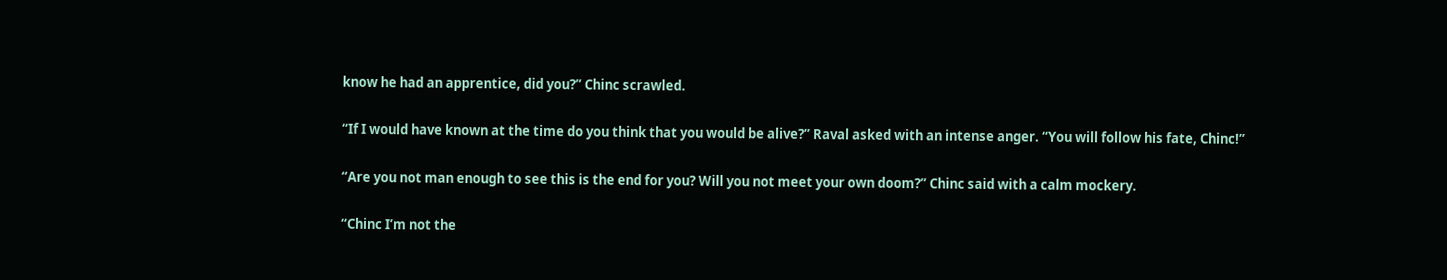know he had an apprentice, did you?” Chinc scrawled.

“If I would have known at the time do you think that you would be alive?” Raval asked with an intense anger. “You will follow his fate, Chinc!”

“Are you not man enough to see this is the end for you? Will you not meet your own doom?” Chinc said with a calm mockery.

“Chinc I’m not the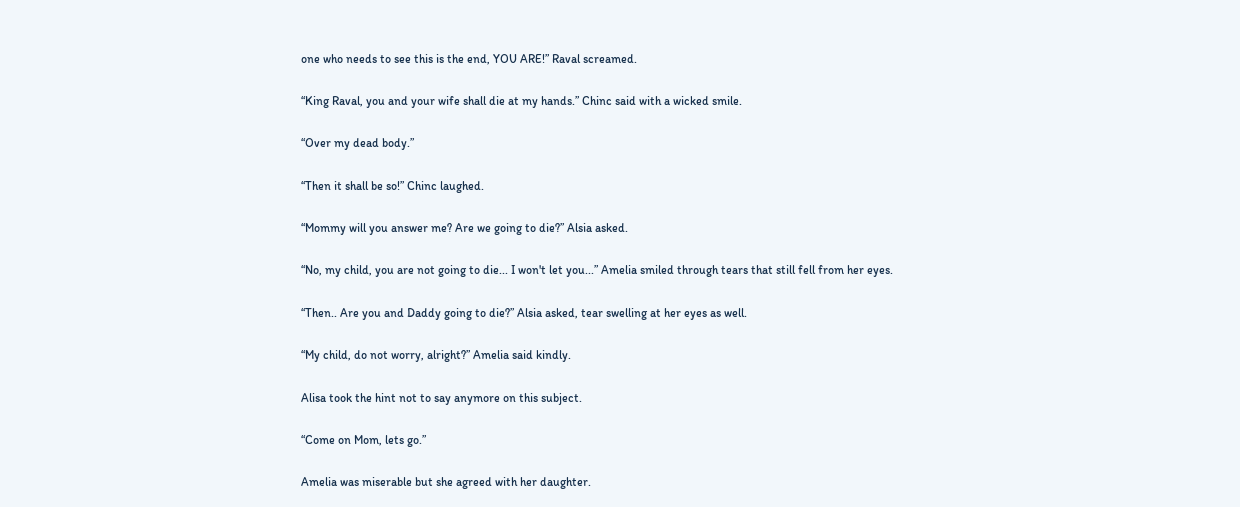one who needs to see this is the end, YOU ARE!” Raval screamed.

“King Raval, you and your wife shall die at my hands.” Chinc said with a wicked smile.

“Over my dead body.”

“Then it shall be so!” Chinc laughed.

“Mommy will you answer me? Are we going to die?” Alsia asked.

“No, my child, you are not going to die... I won't let you...” Amelia smiled through tears that still fell from her eyes.

“Then.. Are you and Daddy going to die?” Alsia asked, tear swelling at her eyes as well.

“My child, do not worry, alright?” Amelia said kindly.

Alisa took the hint not to say anymore on this subject.

“Come on Mom, lets go.”

Amelia was miserable but she agreed with her daughter.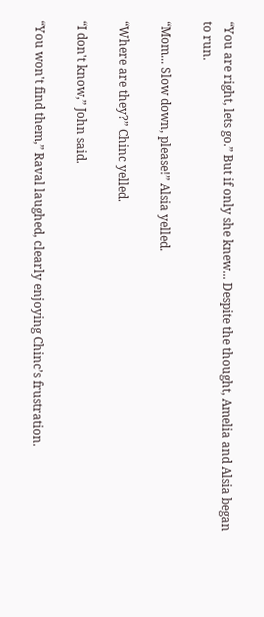“You are right, lets go.” But if only she knew... Despite the thought, Amelia and Alsia began to run.

“Mom... Slow down, please!” Alsia yelled.

“Where are they?” Chinc yelled.

“I don't know,” John said.

“You won't find them,” Raval laughed, clearly enjoying Chinc’s frustration.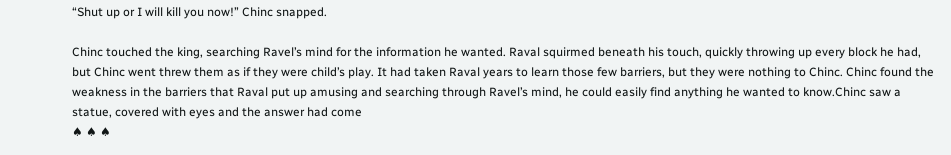“Shut up or I will kill you now!” Chinc snapped.

Chinc touched the king, searching Ravel’s mind for the information he wanted. Raval squirmed beneath his touch, quickly throwing up every block he had, but Chinc went threw them as if they were child’s play. It had taken Raval years to learn those few barriers, but they were nothing to Chinc. Chinc found the weakness in the barriers that Raval put up amusing and searching through Ravel’s mind, he could easily find anything he wanted to know.Chinc saw a statue, covered with eyes and the answer had come
♠ ♠ ♠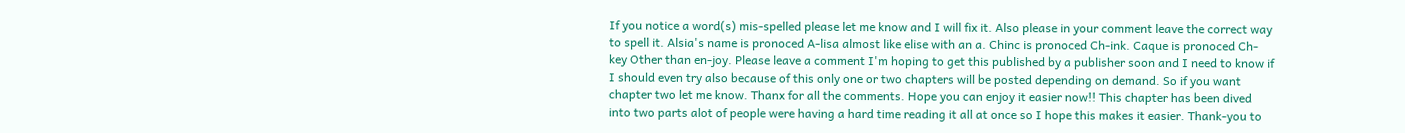If you notice a word(s) mis-spelled please let me know and I will fix it. Also please in your comment leave the correct way to spell it. Alsia's name is pronoced A-lisa almost like elise with an a. Chinc is pronoced Ch-ink. Caque is pronoced Ch-key Other than en-joy. Please leave a comment I'm hoping to get this published by a publisher soon and I need to know if I should even try also because of this only one or two chapters will be posted depending on demand. So if you want chapter two let me know. Thanx for all the comments. Hope you can enjoy it easier now!! This chapter has been dived into two parts alot of people were having a hard time reading it all at once so I hope this makes it easier. Thank-you to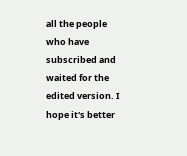all the people who have subscribed and waited for the edited version. I hope it's better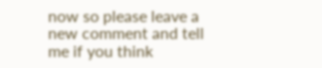now so please leave a new comment and tell me if you think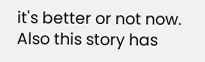it's better or not now. Also this story has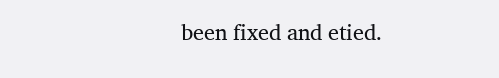been fixed and etied.